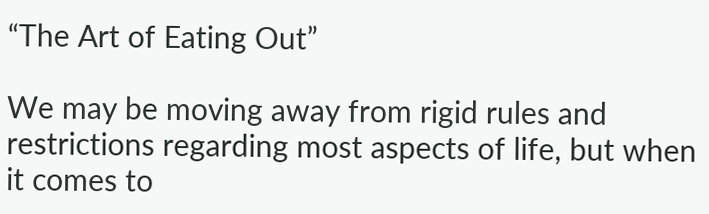“The Art of Eating Out”

We may be moving away from rigid rules and restrictions regarding most aspects of life, but when it comes to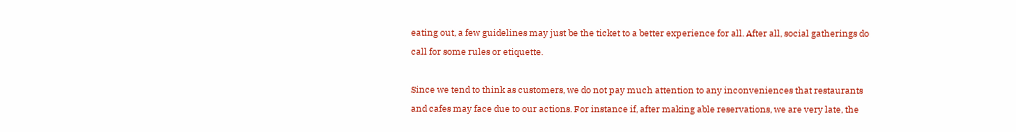eating out, a few guidelines may just be the ticket to a better experience for all. After all, social gatherings do call for some rules or etiquette.

Since we tend to think as customers, we do not pay much attention to any inconveniences that restaurants and cafes may face due to our actions. For instance if, after making able reservations, we are very late, the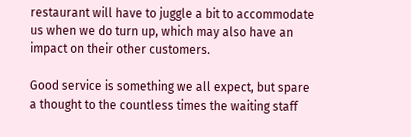restaurant will have to juggle a bit to accommodate us when we do turn up, which may also have an impact on their other customers.

Good service is something we all expect, but spare a thought to the countless times the waiting staff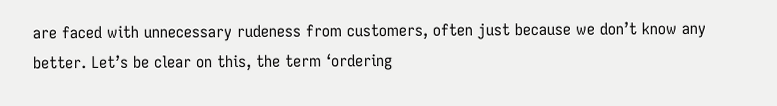are faced with unnecessary rudeness from customers, often just because we don’t know any better. Let’s be clear on this, the term ‘ordering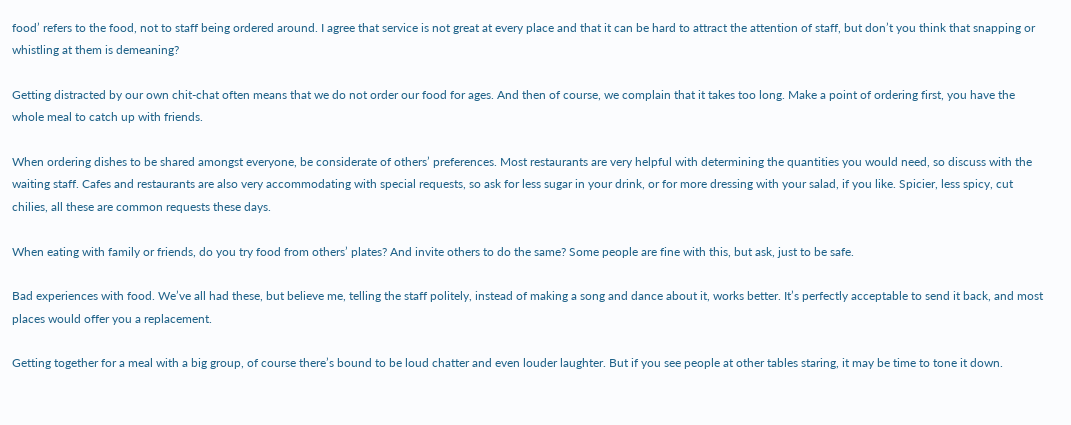food’ refers to the food, not to staff being ordered around. I agree that service is not great at every place and that it can be hard to attract the attention of staff, but don’t you think that snapping or whistling at them is demeaning?

Getting distracted by our own chit-chat often means that we do not order our food for ages. And then of course, we complain that it takes too long. Make a point of ordering first, you have the whole meal to catch up with friends.

When ordering dishes to be shared amongst everyone, be considerate of others’ preferences. Most restaurants are very helpful with determining the quantities you would need, so discuss with the waiting staff. Cafes and restaurants are also very accommodating with special requests, so ask for less sugar in your drink, or for more dressing with your salad, if you like. Spicier, less spicy, cut chilies, all these are common requests these days.

When eating with family or friends, do you try food from others’ plates? And invite others to do the same? Some people are fine with this, but ask, just to be safe.

Bad experiences with food. We’ve all had these, but believe me, telling the staff politely, instead of making a song and dance about it, works better. It’s perfectly acceptable to send it back, and most places would offer you a replacement.

Getting together for a meal with a big group, of course there’s bound to be loud chatter and even louder laughter. But if you see people at other tables staring, it may be time to tone it down.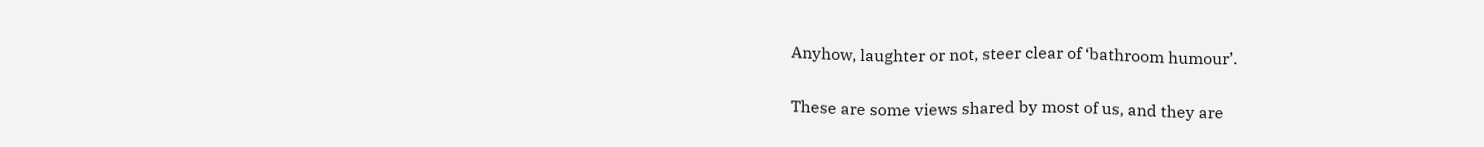Anyhow, laughter or not, steer clear of ‘bathroom humour’.

These are some views shared by most of us, and they are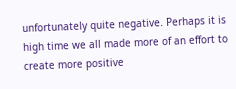unfortunately quite negative. Perhaps it is high time we all made more of an effort to create more positive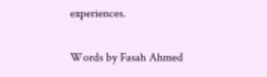experiences.

Words by Fasah Ahmed